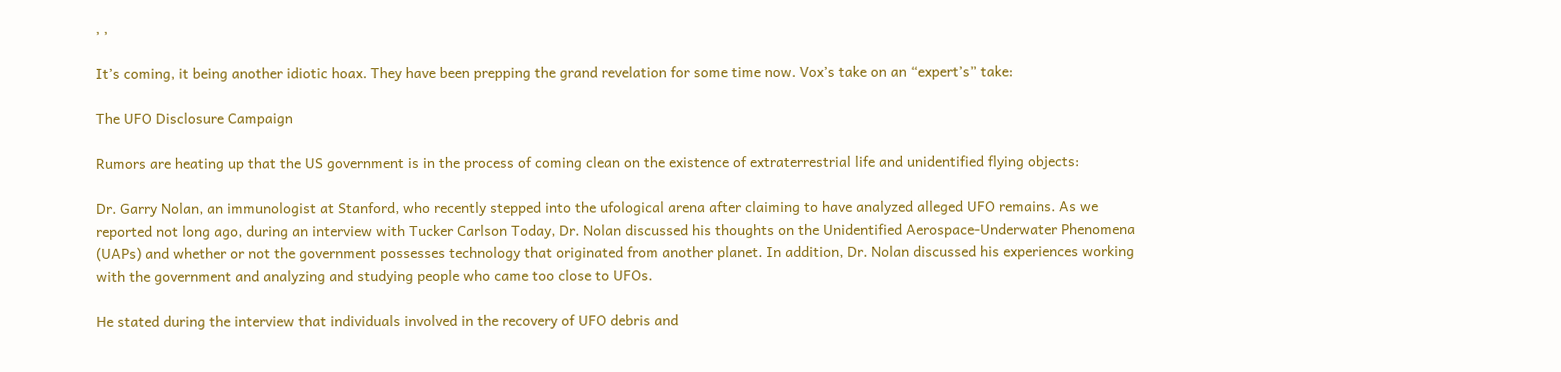, ,

It’s coming, it being another idiotic hoax. They have been prepping the grand revelation for some time now. Vox’s take on an “expert’s” take:

The UFO Disclosure Campaign

Rumors are heating up that the US government is in the process of coming clean on the existence of extraterrestrial life and unidentified flying objects:

Dr. Garry Nolan, an immunologist at Stanford, who recently stepped into the ufological arena after claiming to have analyzed alleged UFO remains. As we reported not long ago, during an interview with Tucker Carlson Today, Dr. Nolan discussed his thoughts on the Unidentified Aerospace-Underwater Phenomena (UAPs) and whether or not the government possesses technology that originated from another planet. In addition, Dr. Nolan discussed his experiences working with the government and analyzing and studying people who came too close to UFOs.

He stated during the interview that individuals involved in the recovery of UFO debris and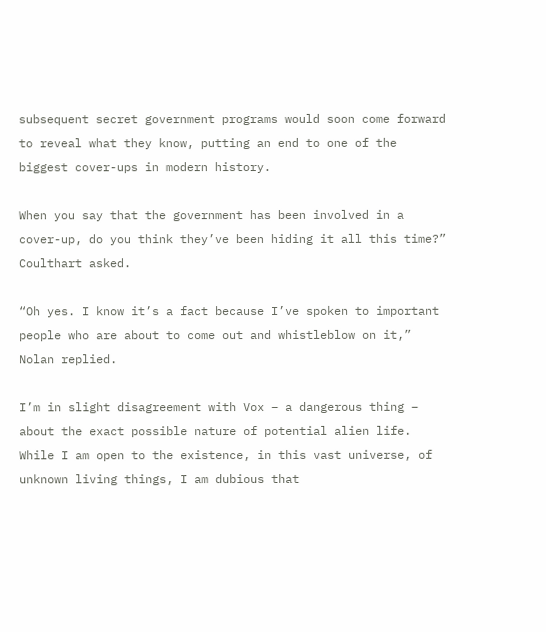subsequent secret government programs would soon come forward to reveal what they know, putting an end to one of the biggest cover-ups in modern history.

When you say that the government has been involved in a cover-up, do you think they’ve been hiding it all this time?” Coulthart asked.

“Oh yes. I know it’s a fact because I’ve spoken to important people who are about to come out and whistleblow on it,” Nolan replied.

I’m in slight disagreement with Vox – a dangerous thing – about the exact possible nature of potential alien life. While I am open to the existence, in this vast universe, of unknown living things, I am dubious that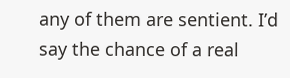any of them are sentient. I’d say the chance of a real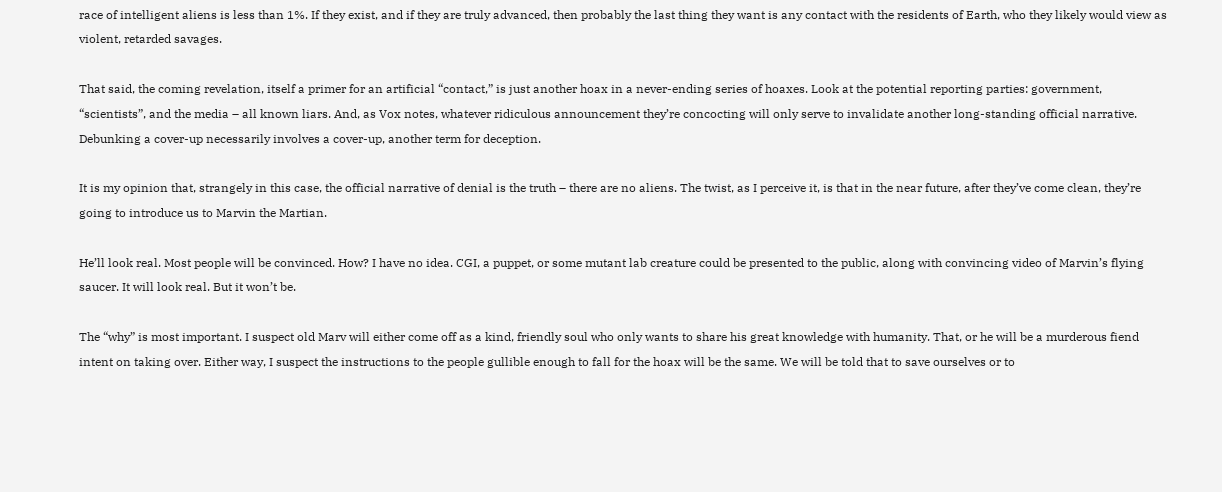race of intelligent aliens is less than 1%. If they exist, and if they are truly advanced, then probably the last thing they want is any contact with the residents of Earth, who they likely would view as violent, retarded savages.

That said, the coming revelation, itself a primer for an artificial “contact,” is just another hoax in a never-ending series of hoaxes. Look at the potential reporting parties: government, “scientists”, and the media – all known liars. And, as Vox notes, whatever ridiculous announcement they’re concocting will only serve to invalidate another long-standing official narrative. Debunking a cover-up necessarily involves a cover-up, another term for deception.

It is my opinion that, strangely in this case, the official narrative of denial is the truth – there are no aliens. The twist, as I perceive it, is that in the near future, after they’ve come clean, they’re going to introduce us to Marvin the Martian.

He’ll look real. Most people will be convinced. How? I have no idea. CGI, a puppet, or some mutant lab creature could be presented to the public, along with convincing video of Marvin’s flying saucer. It will look real. But it won’t be.

The “why” is most important. I suspect old Marv will either come off as a kind, friendly soul who only wants to share his great knowledge with humanity. That, or he will be a murderous fiend intent on taking over. Either way, I suspect the instructions to the people gullible enough to fall for the hoax will be the same. We will be told that to save ourselves or to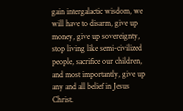gain intergalactic wisdom, we will have to disarm, give up money, give up sovereignty, stop living like semi-civilized people, sacrifice our children, and most importantly, give up any and all belief in Jesus Christ.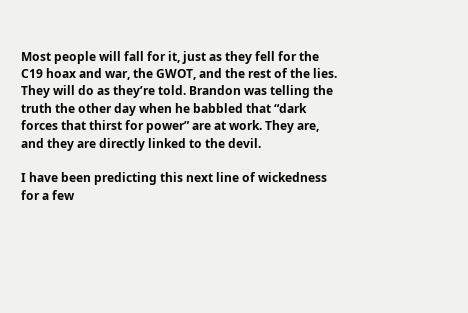Most people will fall for it, just as they fell for the C19 hoax and war, the GWOT, and the rest of the lies. They will do as they’re told. Brandon was telling the truth the other day when he babbled that “dark forces that thirst for power” are at work. They are, and they are directly linked to the devil.

I have been predicting this next line of wickedness for a few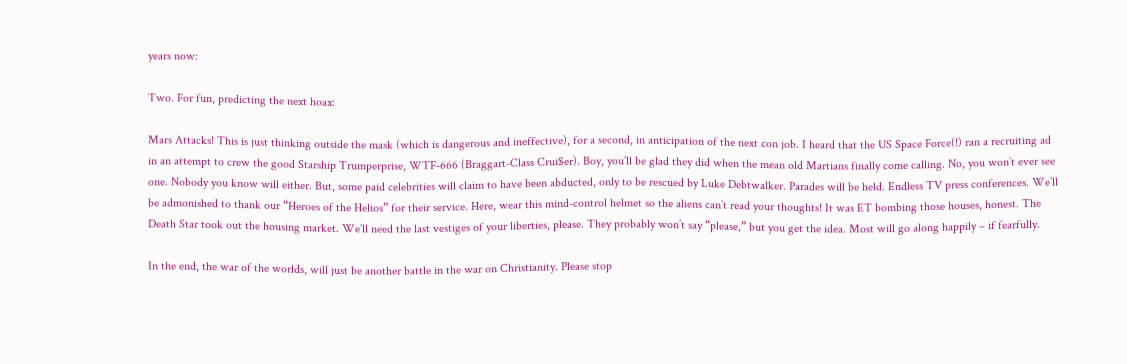years now:

Two. For fun, predicting the next hoax:

Mars Attacks! This is just thinking outside the mask (which is dangerous and ineffective), for a second, in anticipation of the next con job. I heard that the US Space Force(!) ran a recruiting ad in an attempt to crew the good Starship Trumperprise, WTF-666 (Braggart-Class Crui$er). Boy, you’ll be glad they did when the mean old Martians finally come calling. No, you won’t ever see one. Nobody you know will either. But, some paid celebrities will claim to have been abducted, only to be rescued by Luke Debtwalker. Parades will be held. Endless TV press conferences. We’ll be admonished to thank our “Heroes of the Helios” for their service. Here, wear this mind-control helmet so the aliens can’t read your thoughts! It was ET bombing those houses, honest. The Death Star took out the housing market. We’ll need the last vestiges of your liberties, please. They probably won’t say “please,” but you get the idea. Most will go along happily – if fearfully.

In the end, the war of the worlds, will just be another battle in the war on Christianity. Please stop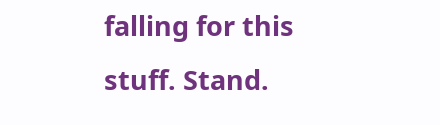falling for this stuff. Stand.